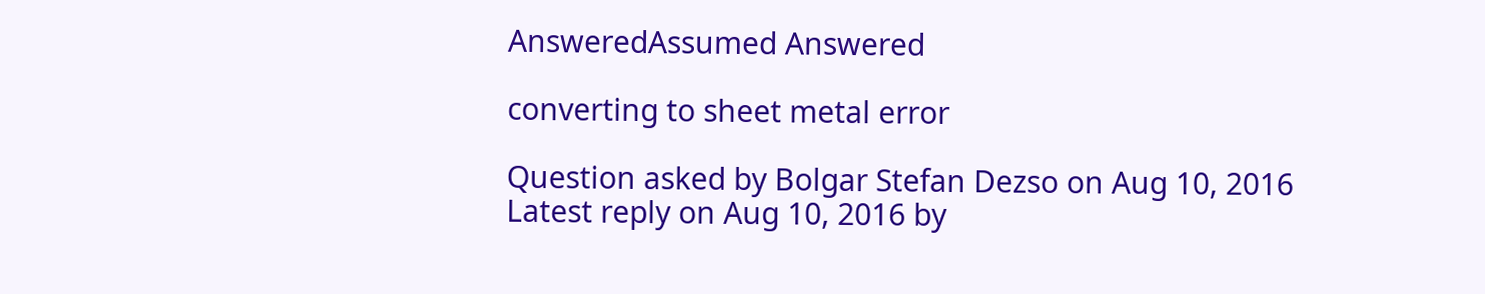AnsweredAssumed Answered

converting to sheet metal error

Question asked by Bolgar Stefan Dezso on Aug 10, 2016
Latest reply on Aug 10, 2016 by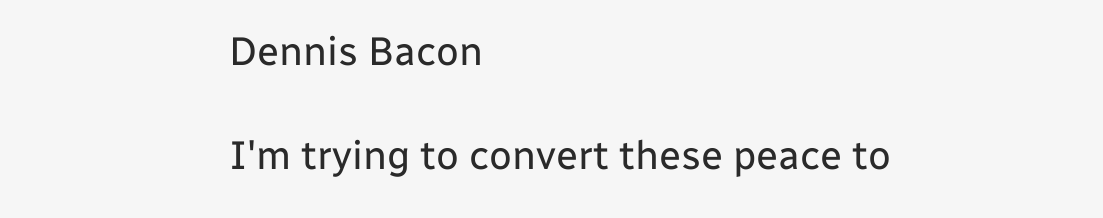Dennis Bacon

I'm trying to convert these peace to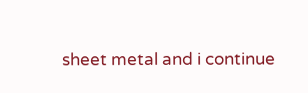sheet metal and i continue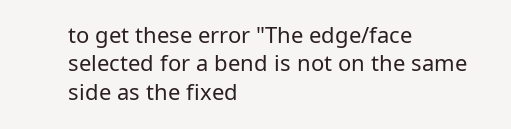to get these error "The edge/face selected for a bend is not on the same side as the fixed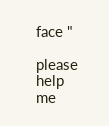face "

please help me